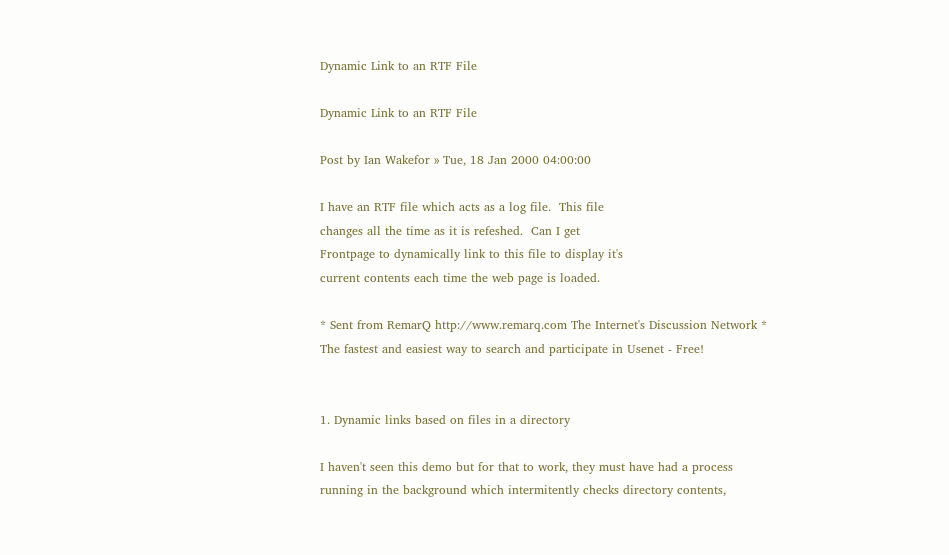Dynamic Link to an RTF File

Dynamic Link to an RTF File

Post by Ian Wakefor » Tue, 18 Jan 2000 04:00:00

I have an RTF file which acts as a log file.  This file
changes all the time as it is refeshed.  Can I get
Frontpage to dynamically link to this file to display it's
current contents each time the web page is loaded.

* Sent from RemarQ http://www.remarq.com The Internet's Discussion Network *
The fastest and easiest way to search and participate in Usenet - Free!


1. Dynamic links based on files in a directory

I haven't seen this demo but for that to work, they must have had a process
running in the background which intermitently checks directory contents,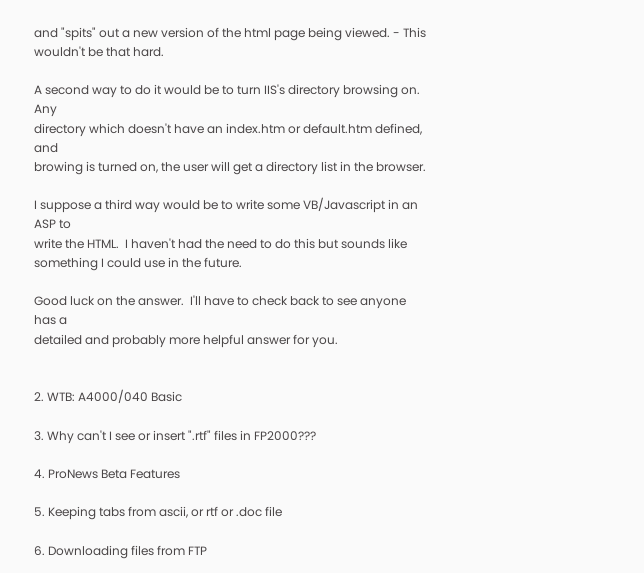and "spits" out a new version of the html page being viewed. - This
wouldn't be that hard.

A second way to do it would be to turn IIS's directory browsing on.  Any
directory which doesn't have an index.htm or default.htm defined, and
browing is turned on, the user will get a directory list in the browser.

I suppose a third way would be to write some VB/Javascript in an ASP to
write the HTML.  I haven't had the need to do this but sounds like
something I could use in the future.

Good luck on the answer.  I'll have to check back to see anyone has a
detailed and probably more helpful answer for you.


2. WTB: A4000/040 Basic

3. Why can't I see or insert ".rtf" files in FP2000???

4. ProNews Beta Features

5. Keeping tabs from ascii, or rtf or .doc file

6. Downloading files from FTP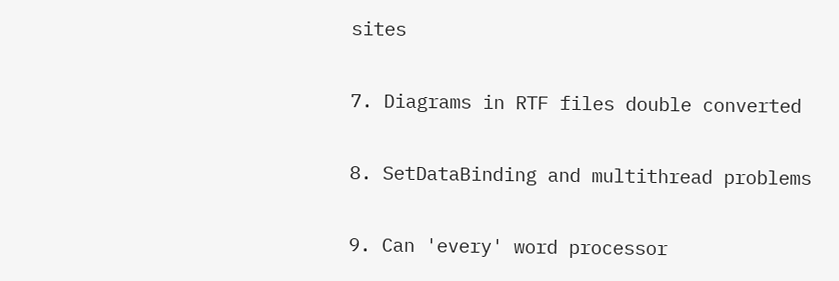sites

7. Diagrams in RTF files double converted

8. SetDataBinding and multithread problems

9. Can 'every' word processor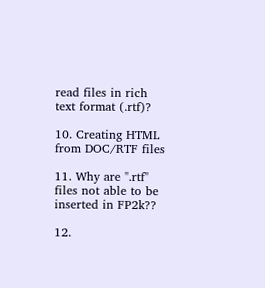read files in rich text format (.rtf)?

10. Creating HTML from DOC/RTF files

11. Why are ".rtf" files not able to be inserted in FP2k??

12.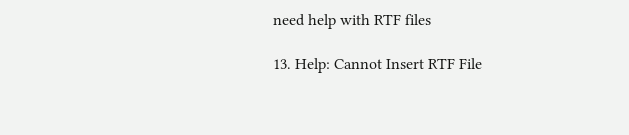need help with RTF files

13. Help: Cannot Insert RTF File